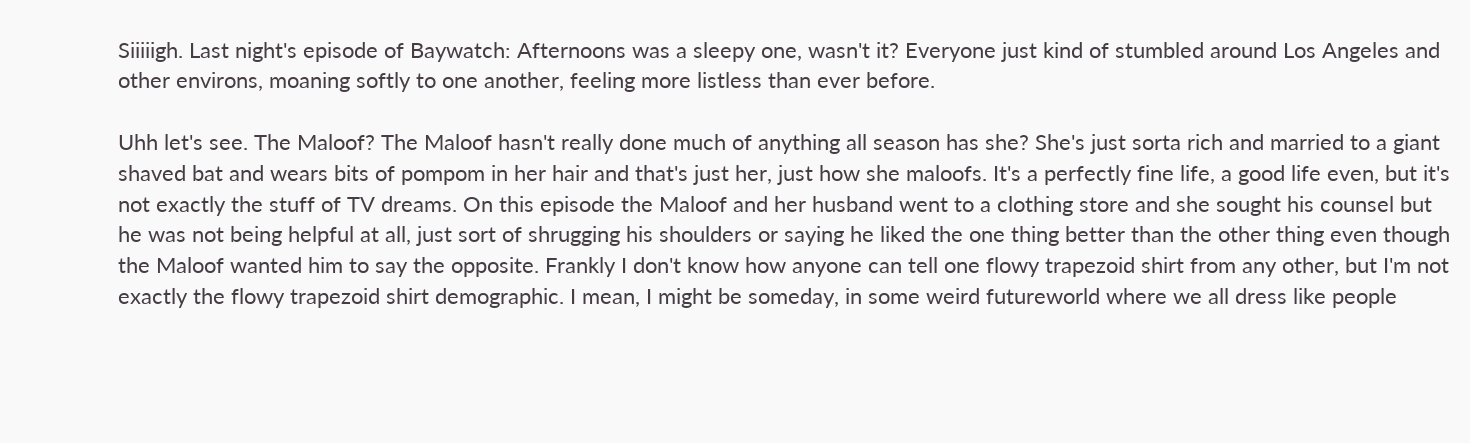Siiiiigh. Last night's episode of Baywatch: Afternoons was a sleepy one, wasn't it? Everyone just kind of stumbled around Los Angeles and other environs, moaning softly to one another, feeling more listless than ever before.

Uhh let's see. The Maloof? The Maloof hasn't really done much of anything all season has she? She's just sorta rich and married to a giant shaved bat and wears bits of pompom in her hair and that's just her, just how she maloofs. It's a perfectly fine life, a good life even, but it's not exactly the stuff of TV dreams. On this episode the Maloof and her husband went to a clothing store and she sought his counsel but he was not being helpful at all, just sort of shrugging his shoulders or saying he liked the one thing better than the other thing even though the Maloof wanted him to say the opposite. Frankly I don't know how anyone can tell one flowy trapezoid shirt from any other, but I'm not exactly the flowy trapezoid shirt demographic. I mean, I might be someday, in some weird futureworld where we all dress like people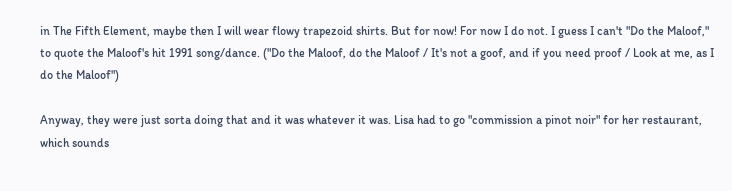in The Fifth Element, maybe then I will wear flowy trapezoid shirts. But for now! For now I do not. I guess I can't "Do the Maloof," to quote the Maloof's hit 1991 song/dance. ("Do the Maloof, do the Maloof / It's not a goof, and if you need proof / Look at me, as I do the Maloof")

Anyway, they were just sorta doing that and it was whatever it was. Lisa had to go "commission a pinot noir" for her restaurant, which sounds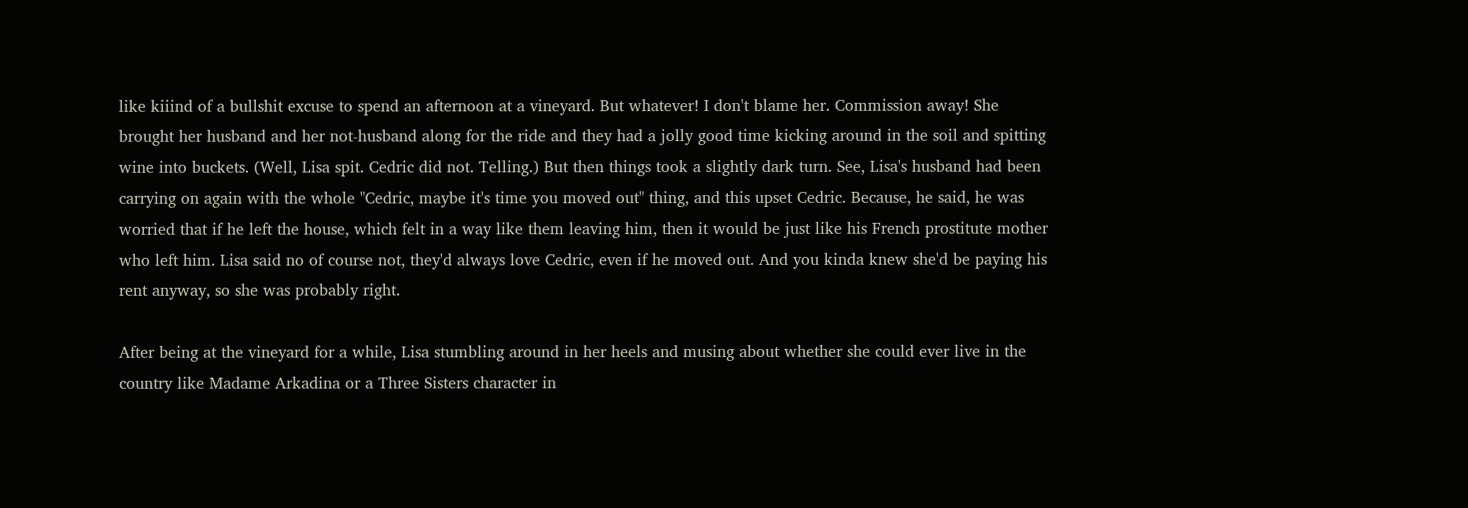like kiiind of a bullshit excuse to spend an afternoon at a vineyard. But whatever! I don't blame her. Commission away! She brought her husband and her not-husband along for the ride and they had a jolly good time kicking around in the soil and spitting wine into buckets. (Well, Lisa spit. Cedric did not. Telling.) But then things took a slightly dark turn. See, Lisa's husband had been carrying on again with the whole "Cedric, maybe it's time you moved out" thing, and this upset Cedric. Because, he said, he was worried that if he left the house, which felt in a way like them leaving him, then it would be just like his French prostitute mother who left him. Lisa said no of course not, they'd always love Cedric, even if he moved out. And you kinda knew she'd be paying his rent anyway, so she was probably right.

After being at the vineyard for a while, Lisa stumbling around in her heels and musing about whether she could ever live in the country like Madame Arkadina or a Three Sisters character in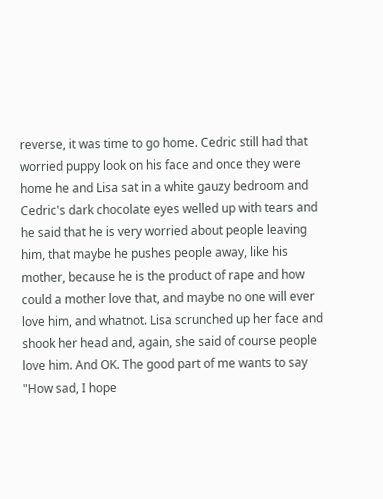reverse, it was time to go home. Cedric still had that worried puppy look on his face and once they were home he and Lisa sat in a white gauzy bedroom and Cedric's dark chocolate eyes welled up with tears and he said that he is very worried about people leaving him, that maybe he pushes people away, like his mother, because he is the product of rape and how could a mother love that, and maybe no one will ever love him, and whatnot. Lisa scrunched up her face and shook her head and, again, she said of course people love him. And OK. The good part of me wants to say "How sad, I hope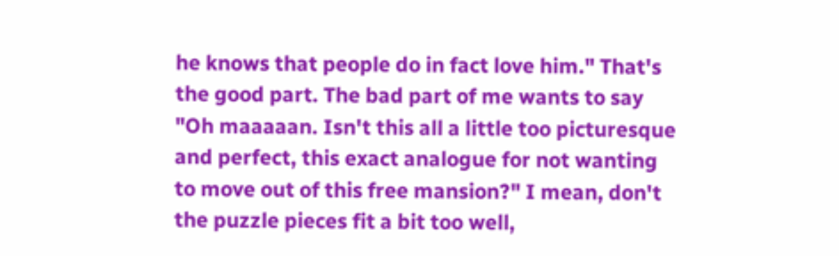he knows that people do in fact love him." That's the good part. The bad part of me wants to say "Oh maaaaan. Isn't this all a little too picturesque and perfect, this exact analogue for not wanting to move out of this free mansion?" I mean, don't the puzzle pieces fit a bit too well,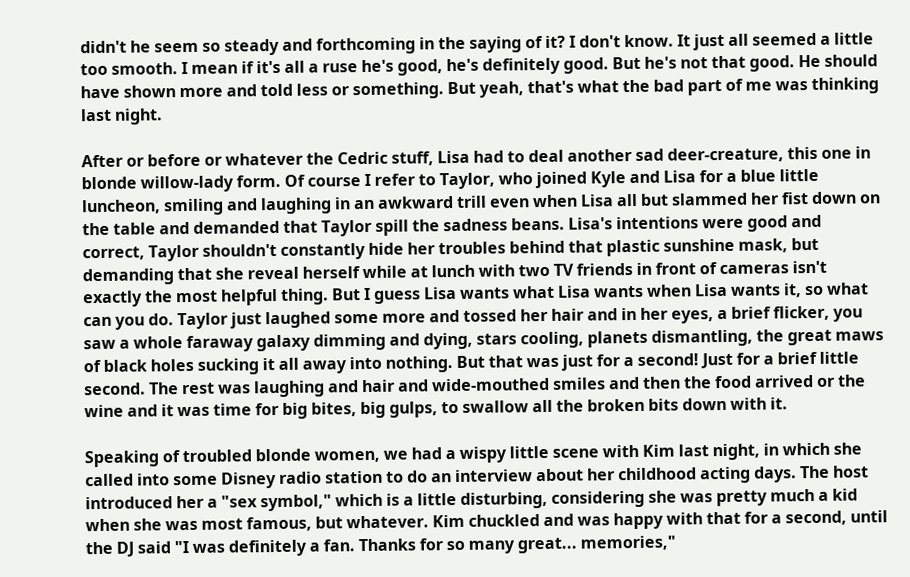didn't he seem so steady and forthcoming in the saying of it? I don't know. It just all seemed a little too smooth. I mean if it's all a ruse he's good, he's definitely good. But he's not that good. He should have shown more and told less or something. But yeah, that's what the bad part of me was thinking last night.

After or before or whatever the Cedric stuff, Lisa had to deal another sad deer-creature, this one in blonde willow-lady form. Of course I refer to Taylor, who joined Kyle and Lisa for a blue little luncheon, smiling and laughing in an awkward trill even when Lisa all but slammed her fist down on the table and demanded that Taylor spill the sadness beans. Lisa's intentions were good and correct, Taylor shouldn't constantly hide her troubles behind that plastic sunshine mask, but demanding that she reveal herself while at lunch with two TV friends in front of cameras isn't exactly the most helpful thing. But I guess Lisa wants what Lisa wants when Lisa wants it, so what can you do. Taylor just laughed some more and tossed her hair and in her eyes, a brief flicker, you saw a whole faraway galaxy dimming and dying, stars cooling, planets dismantling, the great maws of black holes sucking it all away into nothing. But that was just for a second! Just for a brief little second. The rest was laughing and hair and wide-mouthed smiles and then the food arrived or the wine and it was time for big bites, big gulps, to swallow all the broken bits down with it.

Speaking of troubled blonde women, we had a wispy little scene with Kim last night, in which she called into some Disney radio station to do an interview about her childhood acting days. The host introduced her a "sex symbol," which is a little disturbing, considering she was pretty much a kid when she was most famous, but whatever. Kim chuckled and was happy with that for a second, until the DJ said "I was definitely a fan. Thanks for so many great... memories,"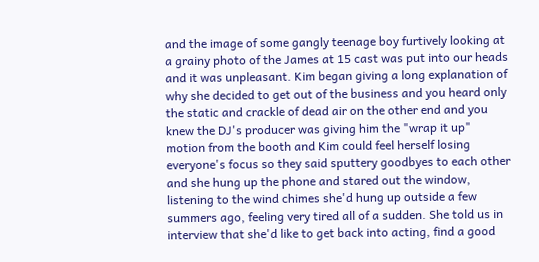and the image of some gangly teenage boy furtively looking at a grainy photo of the James at 15 cast was put into our heads and it was unpleasant. Kim began giving a long explanation of why she decided to get out of the business and you heard only the static and crackle of dead air on the other end and you knew the DJ's producer was giving him the "wrap it up" motion from the booth and Kim could feel herself losing everyone's focus so they said sputtery goodbyes to each other and she hung up the phone and stared out the window, listening to the wind chimes she'd hung up outside a few summers ago, feeling very tired all of a sudden. She told us in interview that she'd like to get back into acting, find a good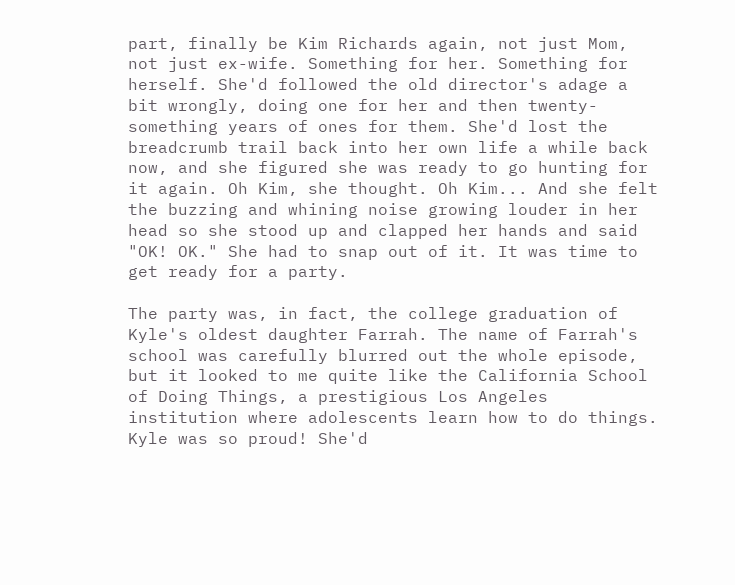part, finally be Kim Richards again, not just Mom, not just ex-wife. Something for her. Something for herself. She'd followed the old director's adage a bit wrongly, doing one for her and then twenty-something years of ones for them. She'd lost the breadcrumb trail back into her own life a while back now, and she figured she was ready to go hunting for it again. Oh Kim, she thought. Oh Kim... And she felt the buzzing and whining noise growing louder in her head so she stood up and clapped her hands and said "OK! OK." She had to snap out of it. It was time to get ready for a party.

The party was, in fact, the college graduation of Kyle's oldest daughter Farrah. The name of Farrah's school was carefully blurred out the whole episode, but it looked to me quite like the California School of Doing Things, a prestigious Los Angeles institution where adolescents learn how to do things. Kyle was so proud! She'd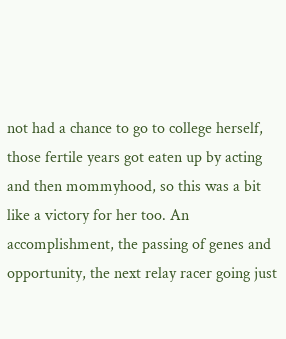not had a chance to go to college herself, those fertile years got eaten up by acting and then mommyhood, so this was a bit like a victory for her too. An accomplishment, the passing of genes and opportunity, the next relay racer going just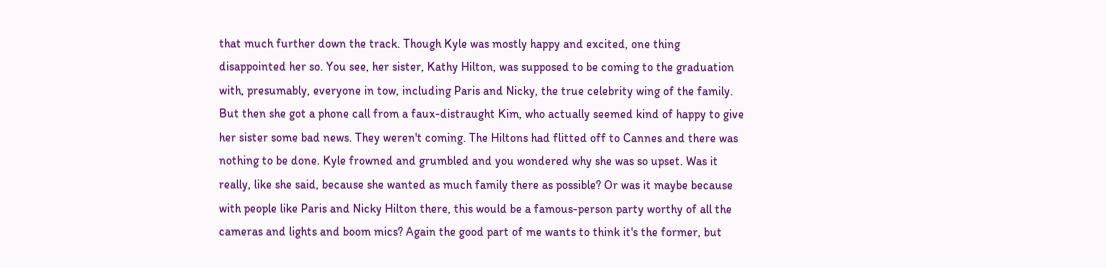that much further down the track. Though Kyle was mostly happy and excited, one thing disappointed her so. You see, her sister, Kathy Hilton, was supposed to be coming to the graduation with, presumably, everyone in tow, including Paris and Nicky, the true celebrity wing of the family. But then she got a phone call from a faux-distraught Kim, who actually seemed kind of happy to give her sister some bad news. They weren't coming. The Hiltons had flitted off to Cannes and there was nothing to be done. Kyle frowned and grumbled and you wondered why she was so upset. Was it really, like she said, because she wanted as much family there as possible? Or was it maybe because with people like Paris and Nicky Hilton there, this would be a famous-person party worthy of all the cameras and lights and boom mics? Again the good part of me wants to think it's the former, but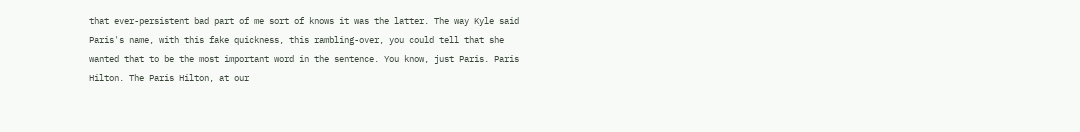that ever-persistent bad part of me sort of knows it was the latter. The way Kyle said Paris's name, with this fake quickness, this rambling-over, you could tell that she wanted that to be the most important word in the sentence. You know, just Paris. Paris Hilton. The Paris Hilton, at our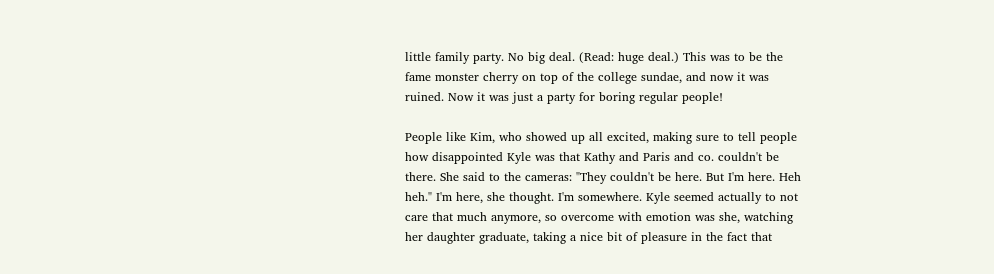little family party. No big deal. (Read: huge deal.) This was to be the fame monster cherry on top of the college sundae, and now it was ruined. Now it was just a party for boring regular people!

People like Kim, who showed up all excited, making sure to tell people how disappointed Kyle was that Kathy and Paris and co. couldn't be there. She said to the cameras: "They couldn't be here. But I'm here. Heh heh." I'm here, she thought. I'm somewhere. Kyle seemed actually to not care that much anymore, so overcome with emotion was she, watching her daughter graduate, taking a nice bit of pleasure in the fact that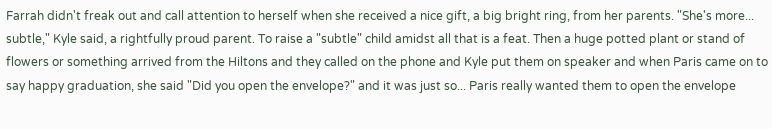Farrah didn't freak out and call attention to herself when she received a nice gift, a big bright ring, from her parents. "She's more... subtle," Kyle said, a rightfully proud parent. To raise a "subtle" child amidst all that is a feat. Then a huge potted plant or stand of flowers or something arrived from the Hiltons and they called on the phone and Kyle put them on speaker and when Paris came on to say happy graduation, she said "Did you open the envelope?" and it was just so... Paris really wanted them to open the envelope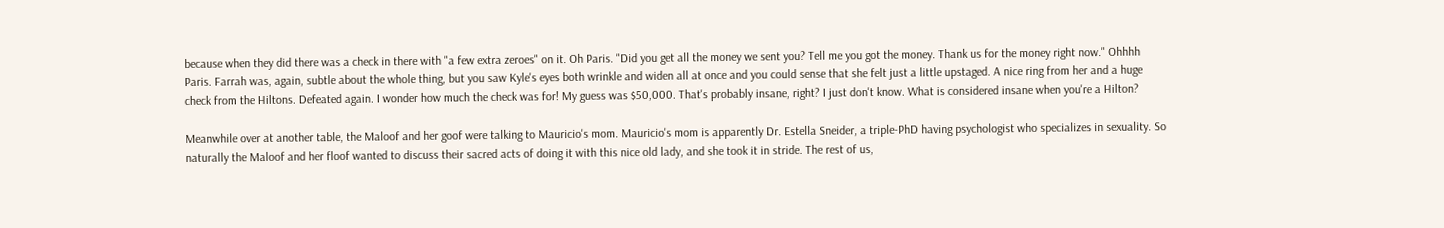because when they did there was a check in there with "a few extra zeroes" on it. Oh Paris. "Did you get all the money we sent you? Tell me you got the money. Thank us for the money right now." Ohhhh Paris. Farrah was, again, subtle about the whole thing, but you saw Kyle's eyes both wrinkle and widen all at once and you could sense that she felt just a little upstaged. A nice ring from her and a huge check from the Hiltons. Defeated again. I wonder how much the check was for! My guess was $50,000. That's probably insane, right? I just don't know. What is considered insane when you're a Hilton?

Meanwhile over at another table, the Maloof and her goof were talking to Mauricio's mom. Mauricio's mom is apparently Dr. Estella Sneider, a triple-PhD having psychologist who specializes in sexuality. So naturally the Maloof and her floof wanted to discuss their sacred acts of doing it with this nice old lady, and she took it in stride. The rest of us,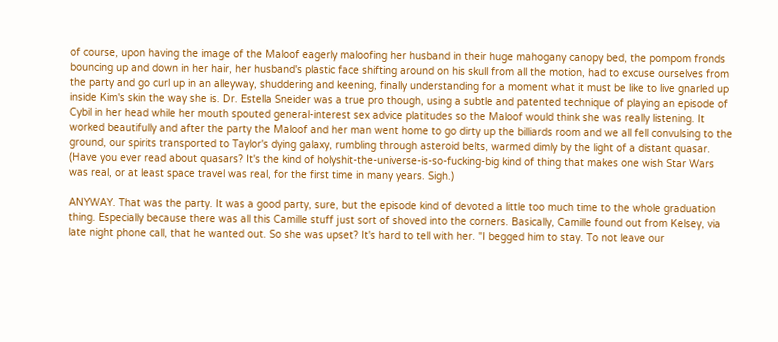of course, upon having the image of the Maloof eagerly maloofing her husband in their huge mahogany canopy bed, the pompom fronds bouncing up and down in her hair, her husband's plastic face shifting around on his skull from all the motion, had to excuse ourselves from the party and go curl up in an alleyway, shuddering and keening, finally understanding for a moment what it must be like to live gnarled up inside Kim's skin the way she is. Dr. Estella Sneider was a true pro though, using a subtle and patented technique of playing an episode of Cybil in her head while her mouth spouted general-interest sex advice platitudes so the Maloof would think she was really listening. It worked beautifully and after the party the Maloof and her man went home to go dirty up the billiards room and we all fell convulsing to the ground, our spirits transported to Taylor's dying galaxy, rumbling through asteroid belts, warmed dimly by the light of a distant quasar. (Have you ever read about quasars? It's the kind of holyshit-the-universe-is-so-fucking-big kind of thing that makes one wish Star Wars was real, or at least space travel was real, for the first time in many years. Sigh.)

ANYWAY. That was the party. It was a good party, sure, but the episode kind of devoted a little too much time to the whole graduation thing. Especially because there was all this Camille stuff just sort of shoved into the corners. Basically, Camille found out from Kelsey, via late night phone call, that he wanted out. So she was upset? It's hard to tell with her. "I begged him to stay. To not leave our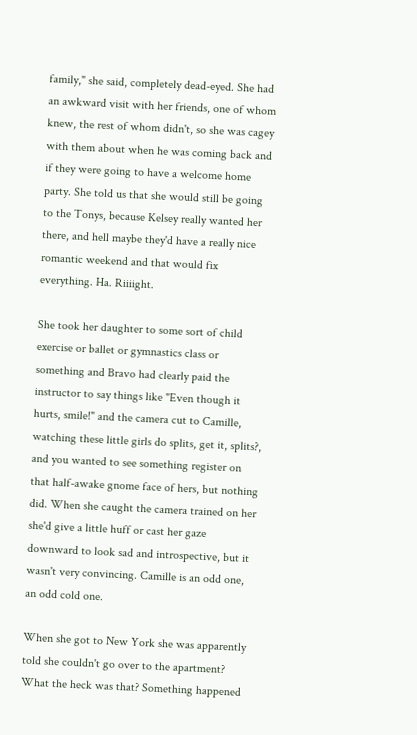family," she said, completely dead-eyed. She had an awkward visit with her friends, one of whom knew, the rest of whom didn't, so she was cagey with them about when he was coming back and if they were going to have a welcome home party. She told us that she would still be going to the Tonys, because Kelsey really wanted her there, and hell maybe they'd have a really nice romantic weekend and that would fix everything. Ha. Riiiight.

She took her daughter to some sort of child exercise or ballet or gymnastics class or something and Bravo had clearly paid the instructor to say things like "Even though it hurts, smile!" and the camera cut to Camille, watching these little girls do splits, get it, splits?, and you wanted to see something register on that half-awake gnome face of hers, but nothing did. When she caught the camera trained on her she'd give a little huff or cast her gaze downward to look sad and introspective, but it wasn't very convincing. Camille is an odd one, an odd cold one.

When she got to New York she was apparently told she couldn't go over to the apartment? What the heck was that? Something happened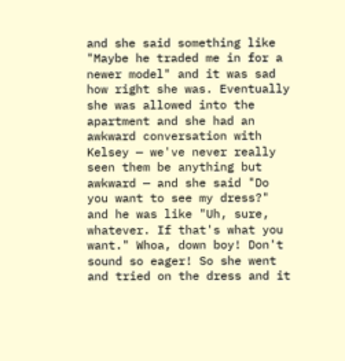and she said something like "Maybe he traded me in for a newer model" and it was sad how right she was. Eventually she was allowed into the apartment and she had an awkward conversation with Kelsey — we've never really seen them be anything but awkward — and she said "Do you want to see my dress?" and he was like "Uh, sure, whatever. If that's what you want." Whoa, down boy! Don't sound so eager! So she went and tried on the dress and it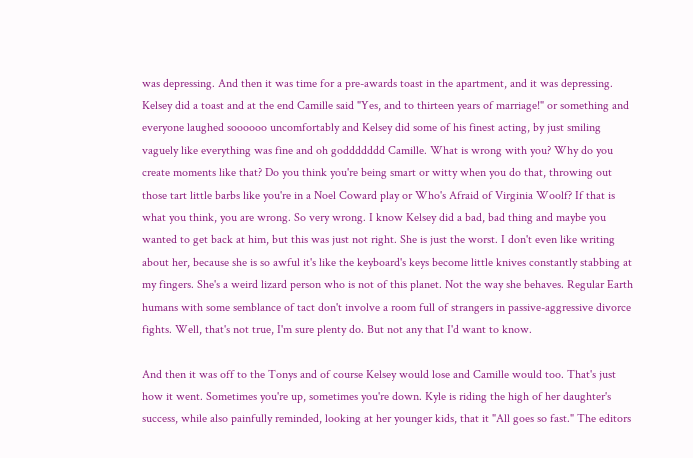was depressing. And then it was time for a pre-awards toast in the apartment, and it was depressing. Kelsey did a toast and at the end Camille said "Yes, and to thirteen years of marriage!" or something and everyone laughed soooooo uncomfortably and Kelsey did some of his finest acting, by just smiling vaguely like everything was fine and oh goddddddd Camille. What is wrong with you? Why do you create moments like that? Do you think you're being smart or witty when you do that, throwing out those tart little barbs like you're in a Noel Coward play or Who's Afraid of Virginia Woolf? If that is what you think, you are wrong. So very wrong. I know Kelsey did a bad, bad thing and maybe you wanted to get back at him, but this was just not right. She is just the worst. I don't even like writing about her, because she is so awful it's like the keyboard's keys become little knives constantly stabbing at my fingers. She's a weird lizard person who is not of this planet. Not the way she behaves. Regular Earth humans with some semblance of tact don't involve a room full of strangers in passive-aggressive divorce fights. Well, that's not true, I'm sure plenty do. But not any that I'd want to know.

And then it was off to the Tonys and of course Kelsey would lose and Camille would too. That's just how it went. Sometimes you're up, sometimes you're down. Kyle is riding the high of her daughter's success, while also painfully reminded, looking at her younger kids, that it "All goes so fast." The editors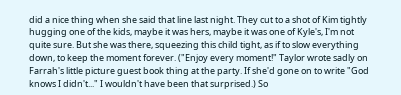did a nice thing when she said that line last night. They cut to a shot of Kim tightly hugging one of the kids, maybe it was hers, maybe it was one of Kyle's, I'm not quite sure. But she was there, squeezing this child tight, as if to slow everything down, to keep the moment forever. ("Enjoy every moment!" Taylor wrote sadly on Farrah's little picture guest book thing at the party. If she'd gone on to write "God knows I didn't..." I wouldn't have been that surprised.) So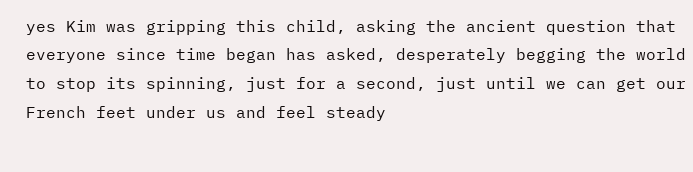yes Kim was gripping this child, asking the ancient question that everyone since time began has asked, desperately begging the world to stop its spinning, just for a second, just until we can get our French feet under us and feel steady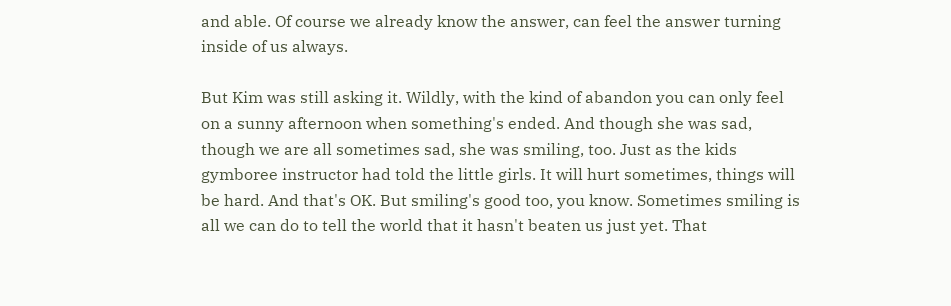and able. Of course we already know the answer, can feel the answer turning inside of us always.

But Kim was still asking it. Wildly, with the kind of abandon you can only feel on a sunny afternoon when something's ended. And though she was sad, though we are all sometimes sad, she was smiling, too. Just as the kids gymboree instructor had told the little girls. It will hurt sometimes, things will be hard. And that's OK. But smiling's good too, you know. Sometimes smiling is all we can do to tell the world that it hasn't beaten us just yet. That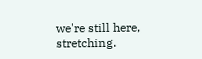we're still here, stretching.